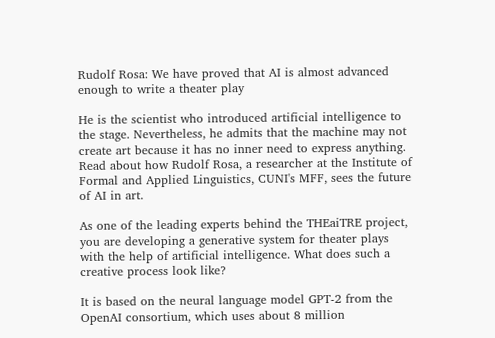Rudolf Rosa: We have proved that AI is almost advanced enough to write a theater play

He is the scientist who introduced artificial intelligence to the stage. Nevertheless, he admits that the machine may not create art because it has no inner need to express anything. Read about how Rudolf Rosa, a researcher at the Institute of Formal and Applied Linguistics, CUNI's MFF, sees the future of AI in art.

As one of the leading experts behind the THEaiTRE project, you are developing a generative system for theater plays with the help of artificial intelligence. What does such a creative process look like?

It is based on the neural language model GPT-2 from the OpenAI consortium, which uses about 8 million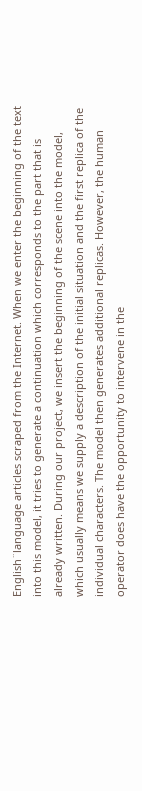English¨language articles scraped from the Internet. When we enter the beginning of the text into this model, it tries to generate a continuation which corresponds to the part that is already written. During our project, we insert the beginning of the scene into the model, which usually means we supply a description of the initial situation and the first replica of the individual characters. The model then generates additional replicas. However, the human operator does have the opportunity to intervene in the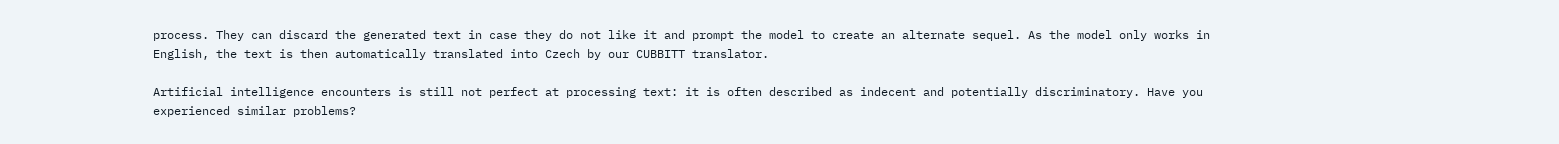process. They can discard the generated text in case they do not like it and prompt the model to create an alternate sequel. As the model only works in English, the text is then automatically translated into Czech by our CUBBITT translator.

Artificial intelligence encounters is still not perfect at processing text: it is often described as indecent and potentially discriminatory. Have you experienced similar problems?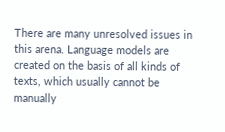There are many unresolved issues in this arena. Language models are created on the basis of all kinds of texts, which usually cannot be manually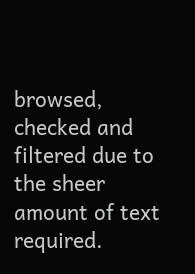browsed, checked and filtered due to the sheer amount of text required.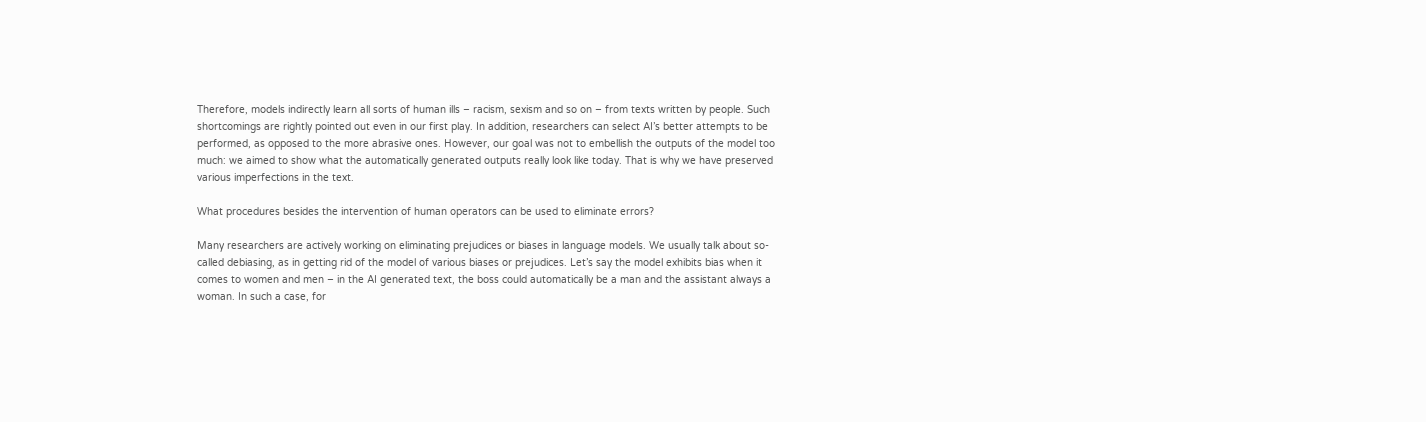Therefore, models indirectly learn all sorts of human ills – racism, sexism and so on – from texts written by people. Such shortcomings are rightly pointed out even in our first play. In addition, researchers can select AI’s better attempts to be performed, as opposed to the more abrasive ones. However, our goal was not to embellish the outputs of the model too much: we aimed to show what the automatically generated outputs really look like today. That is why we have preserved various imperfections in the text.

What procedures besides the intervention of human operators can be used to eliminate errors?

Many researchers are actively working on eliminating prejudices or biases in language models. We usually talk about so-called debiasing, as in getting rid of the model of various biases or prejudices. Let’s say the model exhibits bias when it comes to women and men – in the AI generated text, the boss could automatically be a man and the assistant always a woman. In such a case, for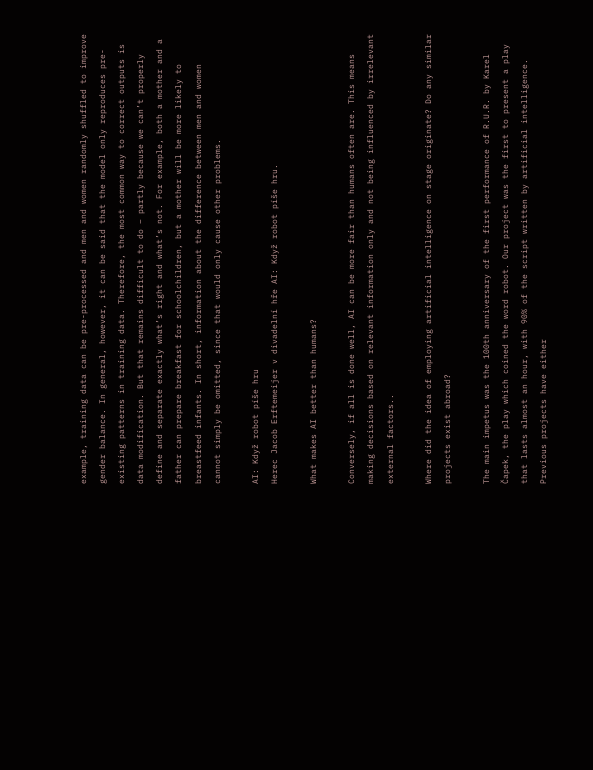example, training data can be pre-processed and men and women randomly shuffled to improve gender balance. In general, however, it can be said that the model only reproduces pre-existing patterns in training data. Therefore, the most common way to correct outputs is data modification. But that remains difficult to do – partly because we can’t properly define and separate exactly what’s right and what’s not. For example, both a mother and a father can prepare breakfast for schoolchildren, but a mother will be more likely to breastfeed infants. In short, information about the difference between men and women cannot simply be omitted, since that would only cause other problems.

AI: Když robot píše hru
Herec Jacob Erftemeijer v divadelní hře AI: Když robot píše hru.

What makes AI better than humans?

Conversely, if all is done well, AI can be more fair than humans often are. This means making decisions based on relevant information only and not being influenced by irrelevant external factors..

Where did the idea of employing artificial intelligence on stage originate? Do any similar projects exist abroad?

The main impetus was the 100th anniversary of the first performance of R.U.R. by Karel Čapek, the play which coined the word robot. Our project was the first to present a play that lasts almost an hour, with 90% of the script written by artificial intelligence. Previous projects have either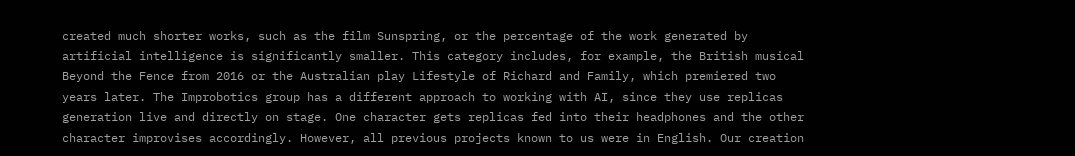created much shorter works, such as the film Sunspring, or the percentage of the work generated by artificial intelligence is significantly smaller. This category includes, for example, the British musical Beyond the Fence from 2016 or the Australian play Lifestyle of Richard and Family, which premiered two years later. The Improbotics group has a different approach to working with AI, since they use replicas generation live and directly on stage. One character gets replicas fed into their headphones and the other character improvises accordingly. However, all previous projects known to us were in English. Our creation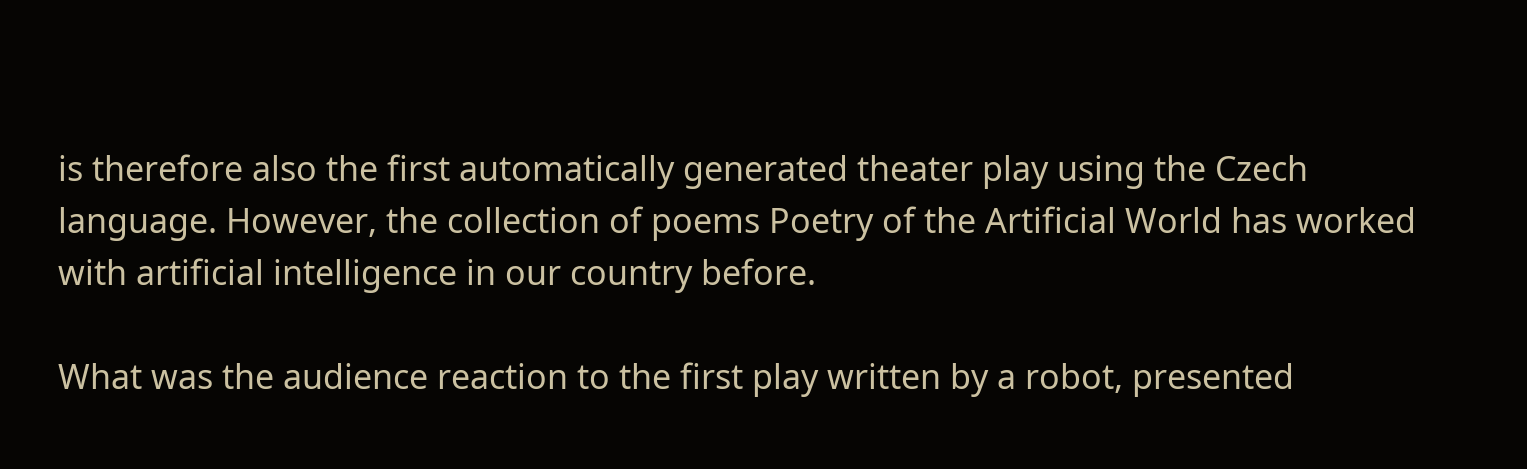is therefore also the first automatically generated theater play using the Czech language. However, the collection of poems Poetry of the Artificial World has worked with artificial intelligence in our country before.

What was the audience reaction to the first play written by a robot, presented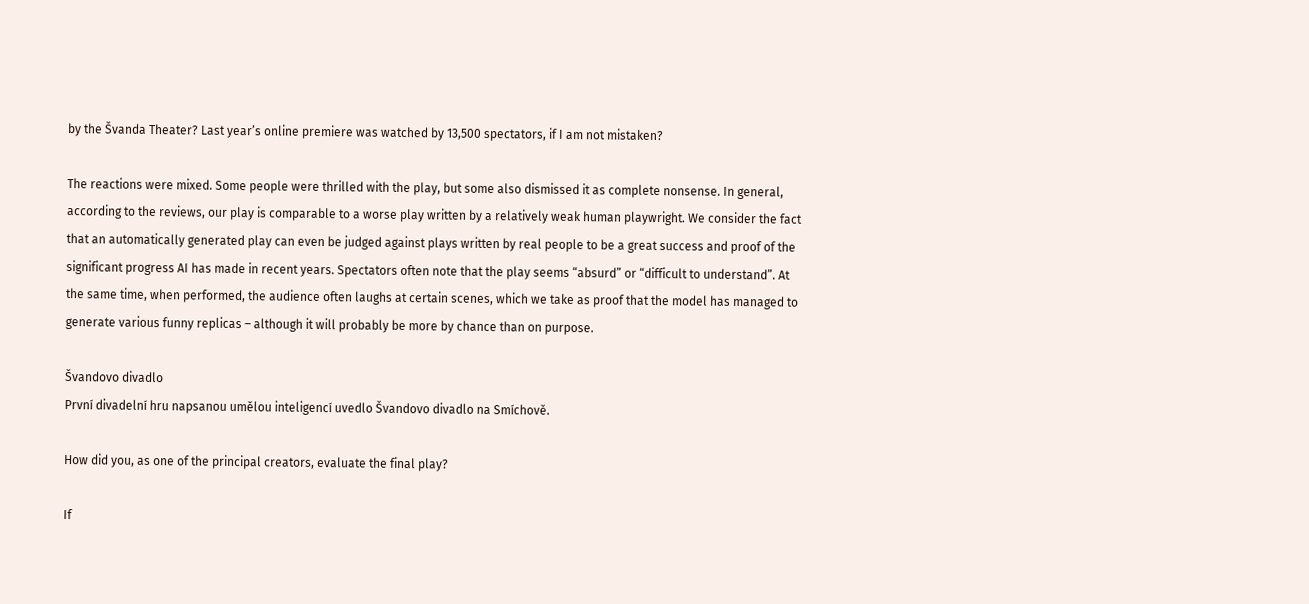by the Švanda Theater? Last year’s online premiere was watched by 13,500 spectators, if I am not mistaken?

The reactions were mixed. Some people were thrilled with the play, but some also dismissed it as complete nonsense. In general, according to the reviews, our play is comparable to a worse play written by a relatively weak human playwright. We consider the fact that an automatically generated play can even be judged against plays written by real people to be a great success and proof of the significant progress AI has made in recent years. Spectators often note that the play seems “absurd” or “difficult to understand”. At the same time, when performed, the audience often laughs at certain scenes, which we take as proof that the model has managed to generate various funny replicas – although it will probably be more by chance than on purpose.

Švandovo divadlo
První divadelní hru napsanou umělou inteligencí uvedlo Švandovo divadlo na Smíchově.

How did you, as one of the principal creators, evaluate the final play?

If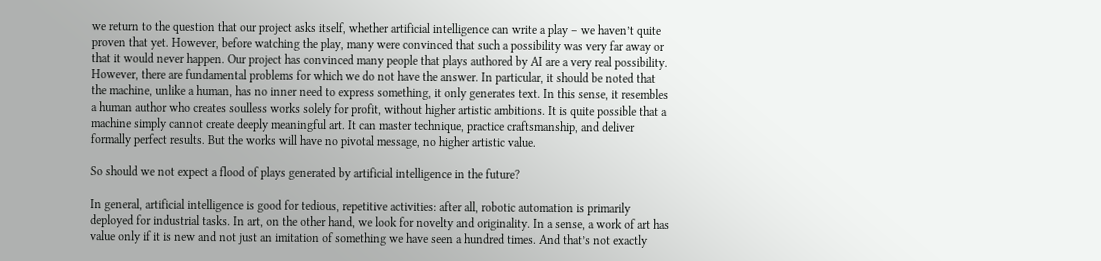we return to the question that our project asks itself, whether artificial intelligence can write a play – we haven’t quite proven that yet. However, before watching the play, many were convinced that such a possibility was very far away or that it would never happen. Our project has convinced many people that plays authored by AI are a very real possibility. However, there are fundamental problems for which we do not have the answer. In particular, it should be noted that the machine, unlike a human, has no inner need to express something, it only generates text. In this sense, it resembles a human author who creates soulless works solely for profit, without higher artistic ambitions. It is quite possible that a machine simply cannot create deeply meaningful art. It can master technique, practice craftsmanship, and deliver formally perfect results. But the works will have no pivotal message, no higher artistic value.

So should we not expect a flood of plays generated by artificial intelligence in the future?

In general, artificial intelligence is good for tedious, repetitive activities: after all, robotic automation is primarily deployed for industrial tasks. In art, on the other hand, we look for novelty and originality. In a sense, a work of art has value only if it is new and not just an imitation of something we have seen a hundred times. And that’s not exactly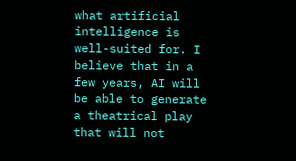what artificial intelligence is well-suited for. I believe that in a few years, AI will be able to generate a theatrical play that will not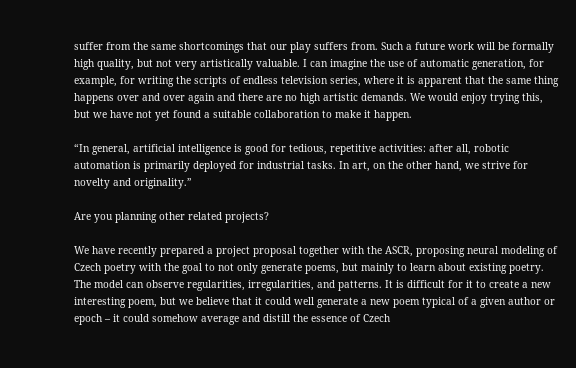suffer from the same shortcomings that our play suffers from. Such a future work will be formally high quality, but not very artistically valuable. I can imagine the use of automatic generation, for example, for writing the scripts of endless television series, where it is apparent that the same thing happens over and over again and there are no high artistic demands. We would enjoy trying this, but we have not yet found a suitable collaboration to make it happen.

“In general, artificial intelligence is good for tedious, repetitive activities: after all, robotic automation is primarily deployed for industrial tasks. In art, on the other hand, we strive for novelty and originality.”

Are you planning other related projects?

We have recently prepared a project proposal together with the ASCR, proposing neural modeling of Czech poetry with the goal to not only generate poems, but mainly to learn about existing poetry. The model can observe regularities, irregularities, and patterns. It is difficult for it to create a new interesting poem, but we believe that it could well generate a new poem typical of a given author or epoch – it could somehow average and distill the essence of Czech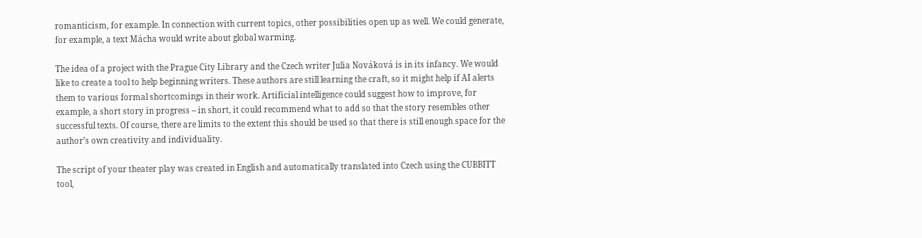romanticism, for example. In connection with current topics, other possibilities open up as well. We could generate, for example, a text Mácha would write about global warming.

The idea of a project with the Prague City Library and the Czech writer Julia Nováková is in its infancy. We would like to create a tool to help beginning writers. These authors are still learning the craft, so it might help if AI alerts them to various formal shortcomings in their work. Artificial intelligence could suggest how to improve, for example, a short story in progress – in short, it could recommend what to add so that the story resembles other successful texts. Of course, there are limits to the extent this should be used so that there is still enough space for the author’s own creativity and individuality.

The script of your theater play was created in English and automatically translated into Czech using the CUBBITT tool,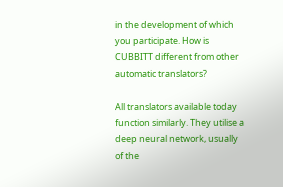in the development of which you participate. How is CUBBITT different from other automatic translators?

All translators available today function similarly. They utilise a deep neural network, usually of the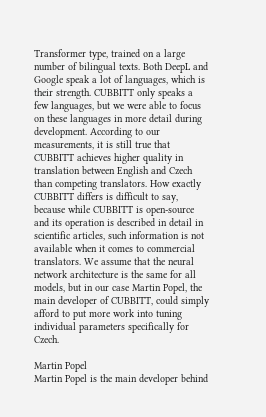Transformer type, trained on a large number of bilingual texts. Both DeepL and Google speak a lot of languages, which is their strength. CUBBITT only speaks a few languages, but we were able to focus on these languages in more detail during development. According to our measurements, it is still true that CUBBITT achieves higher quality in translation between English and Czech than competing translators. How exactly CUBBITT differs is difficult to say, because while CUBBITT is open-source and its operation is described in detail in scientific articles, such information is not available when it comes to commercial translators. We assume that the neural network architecture is the same for all models, but in our case Martin Popel, the main developer of CUBBITT, could simply afford to put more work into tuning individual parameters specifically for Czech.

Martin Popel
Martin Popel is the main developer behind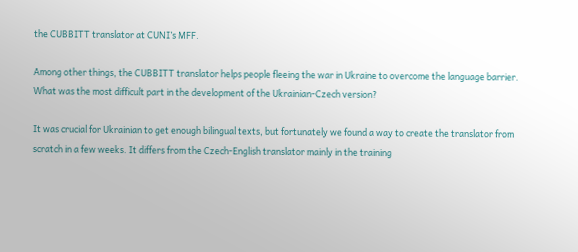the CUBBITT translator at CUNI’s MFF.

Among other things, the CUBBITT translator helps people fleeing the war in Ukraine to overcome the language barrier. What was the most difficult part in the development of the Ukrainian-Czech version?

It was crucial for Ukrainian to get enough bilingual texts, but fortunately we found a way to create the translator from scratch in a few weeks. It differs from the Czech-English translator mainly in the training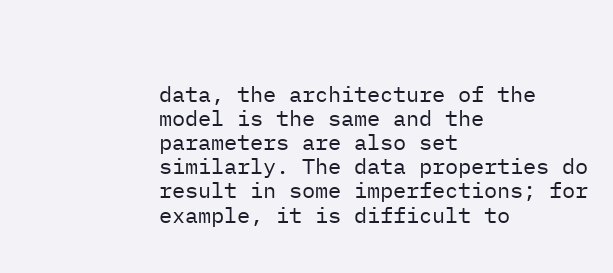data, the architecture of the model is the same and the parameters are also set similarly. The data properties do result in some imperfections; for example, it is difficult to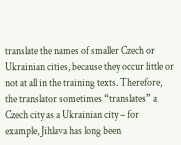translate the names of smaller Czech or Ukrainian cities, because they occur little or not at all in the training texts. Therefore, the translator sometimes “translates” a Czech city as a Ukrainian city – for example, Jihlava has long been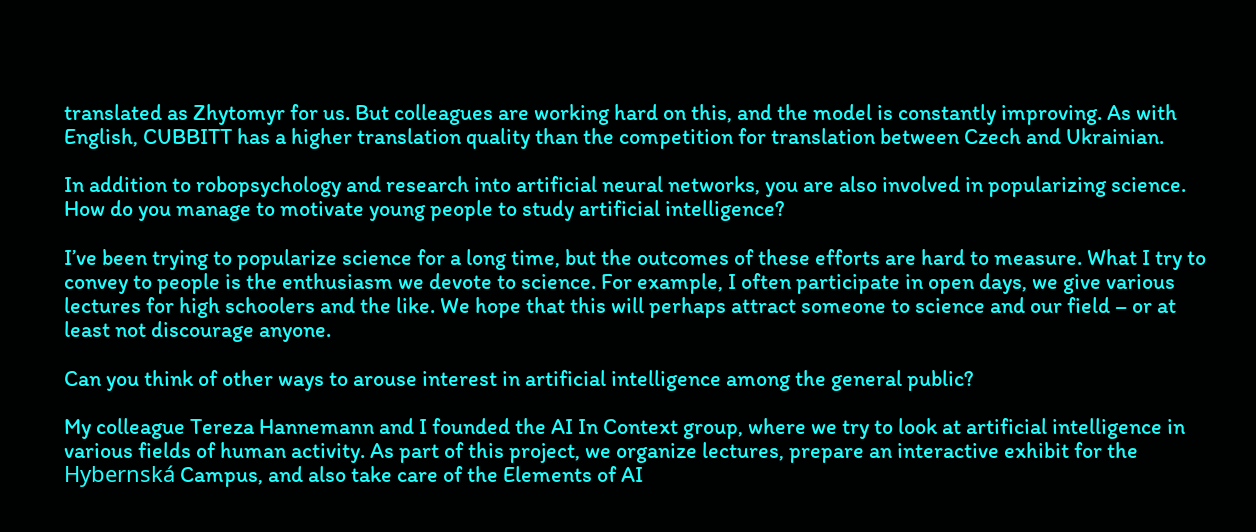translated as Zhytomyr for us. But colleagues are working hard on this, and the model is constantly improving. As with English, CUBBITT has a higher translation quality than the competition for translation between Czech and Ukrainian.

In addition to robopsychology and research into artificial neural networks, you are also involved in popularizing science. How do you manage to motivate young people to study artificial intelligence?

I’ve been trying to popularize science for a long time, but the outcomes of these efforts are hard to measure. What I try to convey to people is the enthusiasm we devote to science. For example, I often participate in open days, we give various lectures for high schoolers and the like. We hope that this will perhaps attract someone to science and our field – or at least not discourage anyone.

Can you think of other ways to arouse interest in artificial intelligence among the general public?

My colleague Tereza Hannemann and I founded the AI In Context group, where we try to look at artificial intelligence in various fields of human activity. As part of this project, we organize lectures, prepare an interactive exhibit for the Hybernská Campus, and also take care of the Elements of AI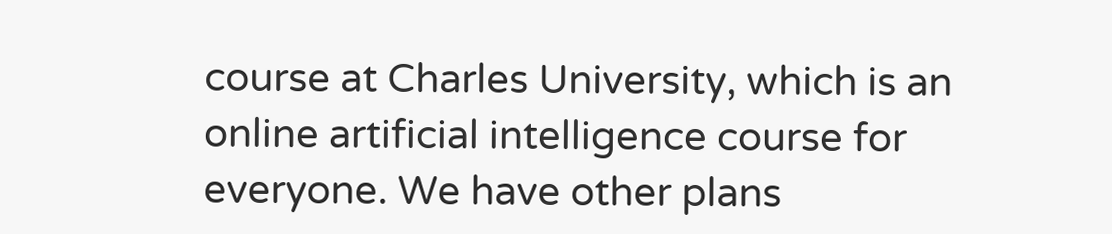course at Charles University, which is an online artificial intelligence course for everyone. We have other plans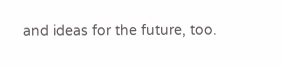and ideas for the future, too.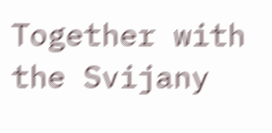Together with the Svijany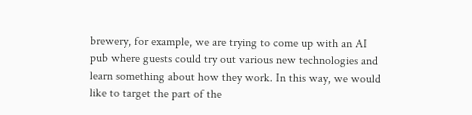brewery, for example, we are trying to come up with an AI pub where guests could try out various new technologies and learn something about how they work. In this way, we would like to target the part of the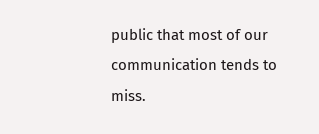public that most of our communication tends to miss.